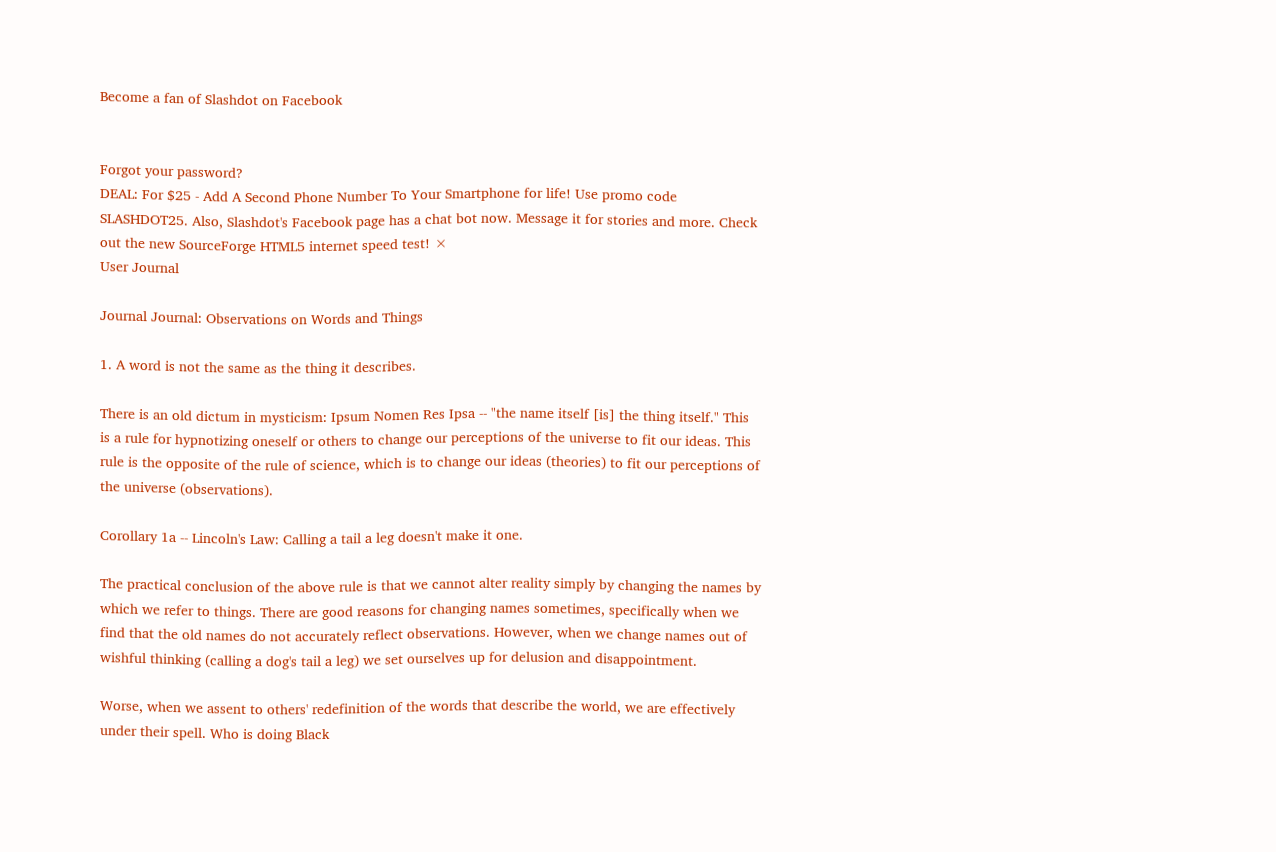Become a fan of Slashdot on Facebook


Forgot your password?
DEAL: For $25 - Add A Second Phone Number To Your Smartphone for life! Use promo code SLASHDOT25. Also, Slashdot's Facebook page has a chat bot now. Message it for stories and more. Check out the new SourceForge HTML5 internet speed test! ×
User Journal

Journal Journal: Observations on Words and Things

1. A word is not the same as the thing it describes.

There is an old dictum in mysticism: Ipsum Nomen Res Ipsa -- "the name itself [is] the thing itself." This is a rule for hypnotizing oneself or others to change our perceptions of the universe to fit our ideas. This rule is the opposite of the rule of science, which is to change our ideas (theories) to fit our perceptions of the universe (observations).

Corollary 1a -- Lincoln's Law: Calling a tail a leg doesn't make it one.

The practical conclusion of the above rule is that we cannot alter reality simply by changing the names by which we refer to things. There are good reasons for changing names sometimes, specifically when we find that the old names do not accurately reflect observations. However, when we change names out of wishful thinking (calling a dog's tail a leg) we set ourselves up for delusion and disappointment.

Worse, when we assent to others' redefinition of the words that describe the world, we are effectively under their spell. Who is doing Black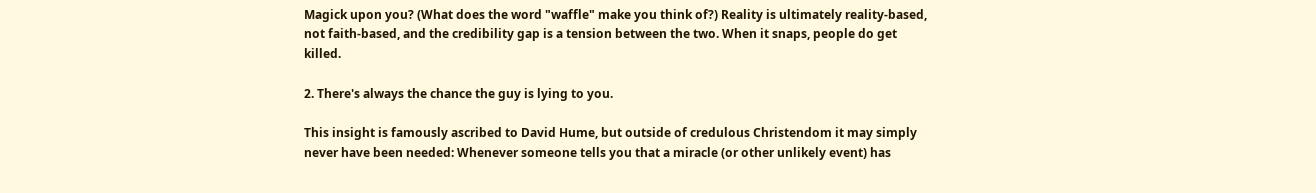Magick upon you? (What does the word "waffle" make you think of?) Reality is ultimately reality-based, not faith-based, and the credibility gap is a tension between the two. When it snaps, people do get killed.

2. There's always the chance the guy is lying to you.

This insight is famously ascribed to David Hume, but outside of credulous Christendom it may simply never have been needed: Whenever someone tells you that a miracle (or other unlikely event) has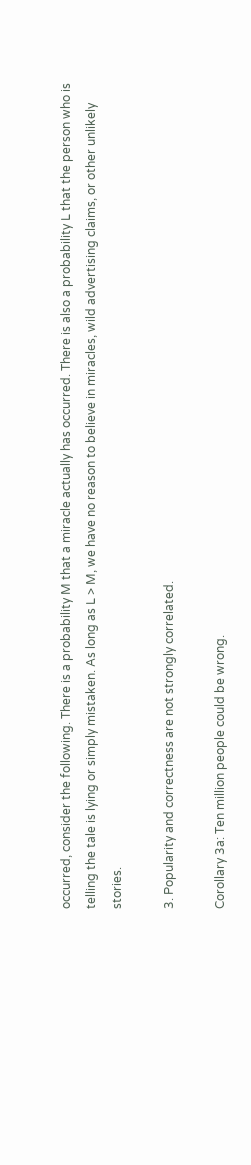occurred, consider the following. There is a probability M that a miracle actually has occurred. There is also a probability L that the person who is telling the tale is lying or simply mistaken. As long as L > M, we have no reason to believe in miracles, wild advertising claims, or other unlikely stories.

3. Popularity and correctness are not strongly correlated.

Corollary 3a: Ten million people could be wrong.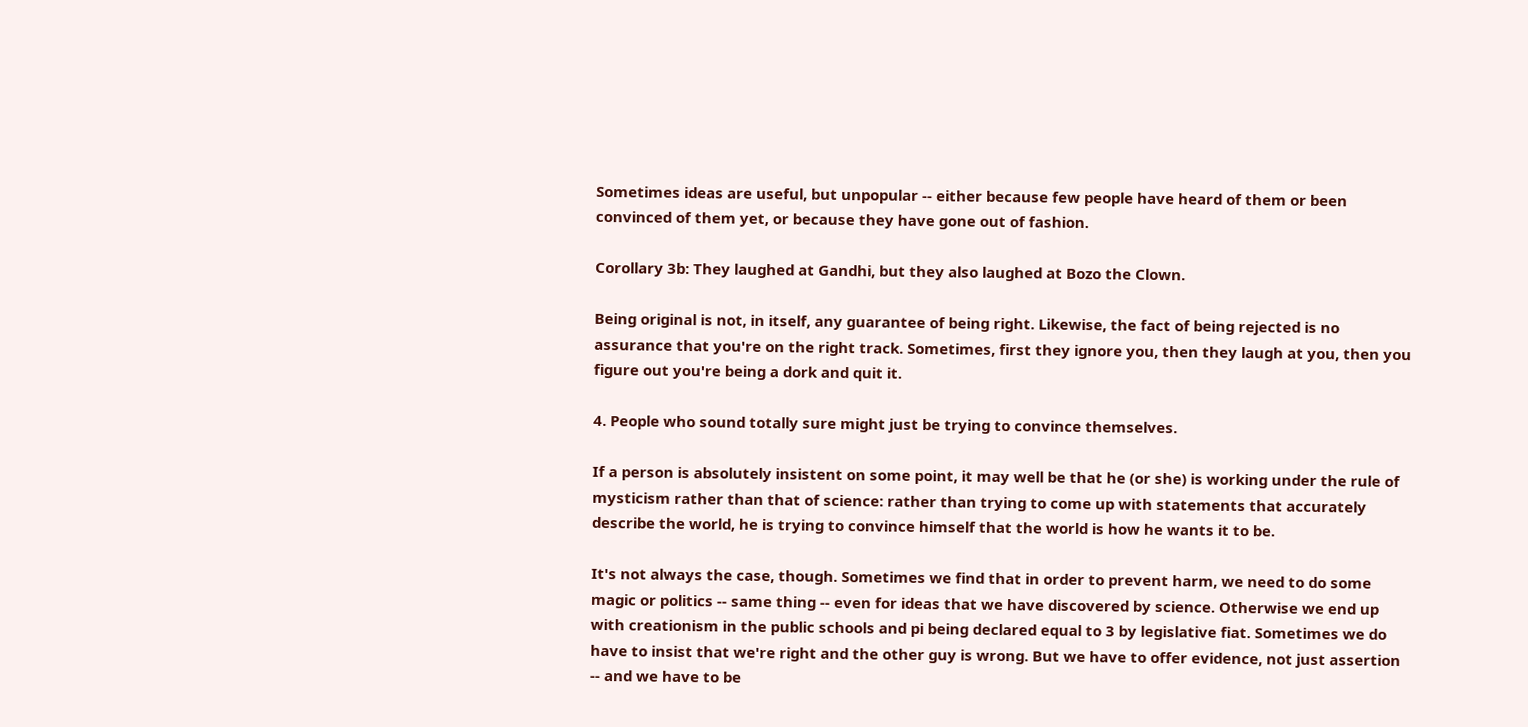Sometimes ideas are useful, but unpopular -- either because few people have heard of them or been convinced of them yet, or because they have gone out of fashion.

Corollary 3b: They laughed at Gandhi, but they also laughed at Bozo the Clown.

Being original is not, in itself, any guarantee of being right. Likewise, the fact of being rejected is no assurance that you're on the right track. Sometimes, first they ignore you, then they laugh at you, then you figure out you're being a dork and quit it.

4. People who sound totally sure might just be trying to convince themselves.

If a person is absolutely insistent on some point, it may well be that he (or she) is working under the rule of mysticism rather than that of science: rather than trying to come up with statements that accurately describe the world, he is trying to convince himself that the world is how he wants it to be.

It's not always the case, though. Sometimes we find that in order to prevent harm, we need to do some magic or politics -- same thing -- even for ideas that we have discovered by science. Otherwise we end up with creationism in the public schools and pi being declared equal to 3 by legislative fiat. Sometimes we do have to insist that we're right and the other guy is wrong. But we have to offer evidence, not just assertion -- and we have to be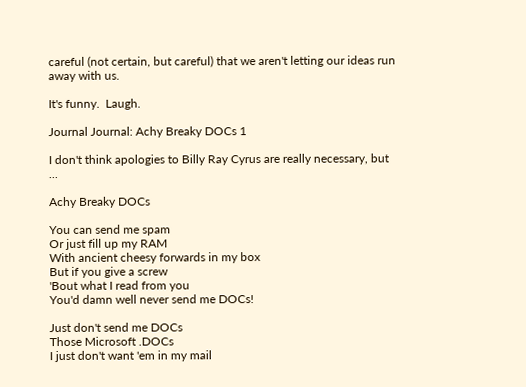careful (not certain, but careful) that we aren't letting our ideas run away with us.

It's funny.  Laugh.

Journal Journal: Achy Breaky DOCs 1

I don't think apologies to Billy Ray Cyrus are really necessary, but ...

Achy Breaky DOCs

You can send me spam
Or just fill up my RAM
With ancient cheesy forwards in my box
But if you give a screw
'Bout what I read from you
You'd damn well never send me DOCs!

Just don't send me DOCs
Those Microsoft .DOCs
I just don't want 'em in my mail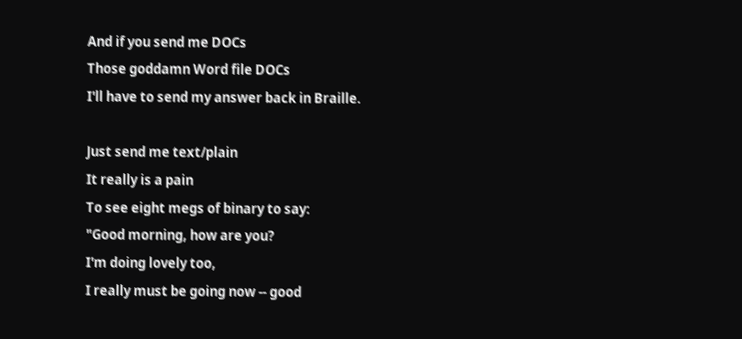And if you send me DOCs
Those goddamn Word file DOCs
I'll have to send my answer back in Braille.

Just send me text/plain
It really is a pain
To see eight megs of binary to say:
"Good morning, how are you?
I'm doing lovely too,
I really must be going now -- good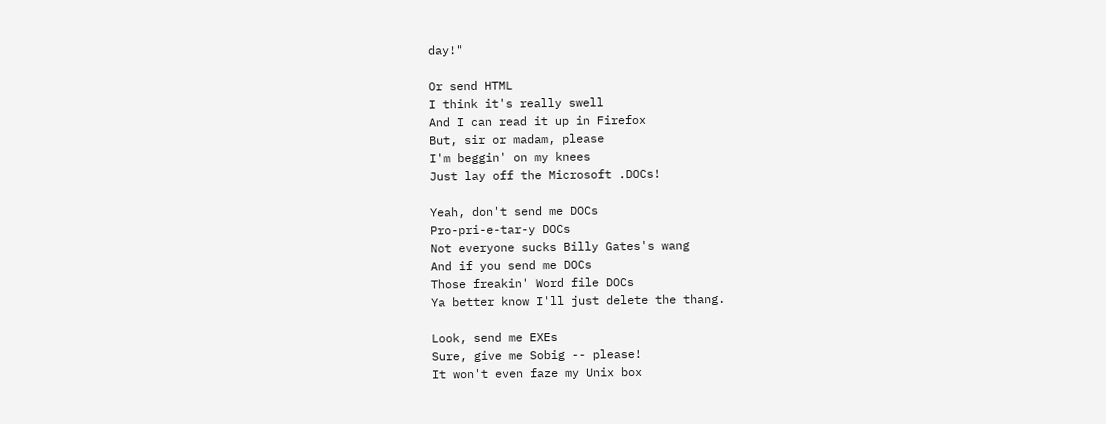day!"

Or send HTML
I think it's really swell
And I can read it up in Firefox
But, sir or madam, please
I'm beggin' on my knees
Just lay off the Microsoft .DOCs!

Yeah, don't send me DOCs
Pro-pri-e-tar-y DOCs
Not everyone sucks Billy Gates's wang
And if you send me DOCs
Those freakin' Word file DOCs
Ya better know I'll just delete the thang.

Look, send me EXEs
Sure, give me Sobig -- please!
It won't even faze my Unix box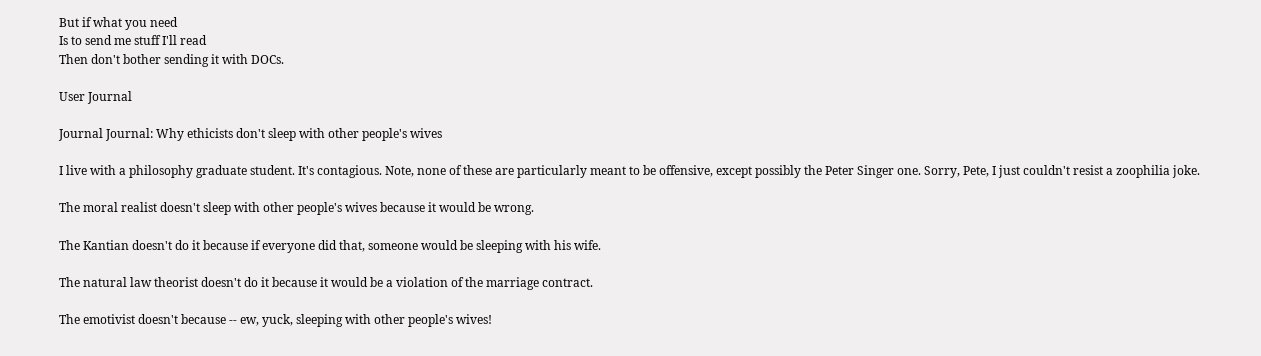But if what you need
Is to send me stuff I'll read
Then don't bother sending it with DOCs.

User Journal

Journal Journal: Why ethicists don't sleep with other people's wives

I live with a philosophy graduate student. It's contagious. Note, none of these are particularly meant to be offensive, except possibly the Peter Singer one. Sorry, Pete, I just couldn't resist a zoophilia joke.

The moral realist doesn't sleep with other people's wives because it would be wrong.

The Kantian doesn't do it because if everyone did that, someone would be sleeping with his wife.

The natural law theorist doesn't do it because it would be a violation of the marriage contract.

The emotivist doesn't because -- ew, yuck, sleeping with other people's wives!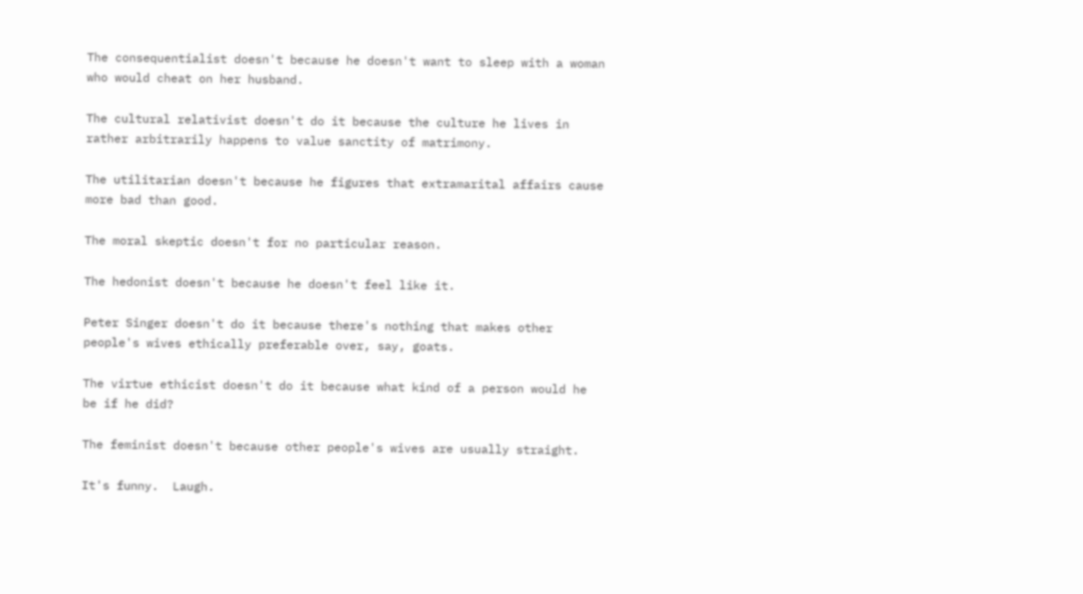The consequentialist doesn't because he doesn't want to sleep with a woman who would cheat on her husband.

The cultural relativist doesn't do it because the culture he lives in rather arbitrarily happens to value sanctity of matrimony.

The utilitarian doesn't because he figures that extramarital affairs cause more bad than good.

The moral skeptic doesn't for no particular reason.

The hedonist doesn't because he doesn't feel like it.

Peter Singer doesn't do it because there's nothing that makes other people's wives ethically preferable over, say, goats.

The virtue ethicist doesn't do it because what kind of a person would he be if he did?

The feminist doesn't because other people's wives are usually straight.

It's funny.  Laugh.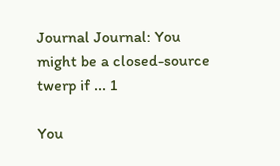Journal Journal: You might be a closed-source twerp if ... 1

You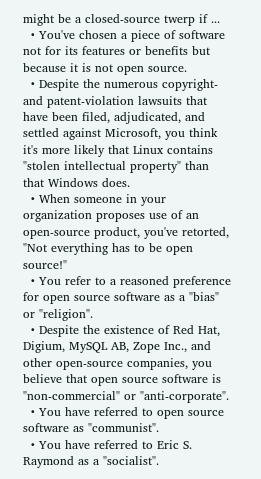might be a closed-source twerp if ...
  • You've chosen a piece of software not for its features or benefits but because it is not open source.
  • Despite the numerous copyright- and patent-violation lawsuits that have been filed, adjudicated, and settled against Microsoft, you think it's more likely that Linux contains "stolen intellectual property" than that Windows does.
  • When someone in your organization proposes use of an open-source product, you've retorted, "Not everything has to be open source!"
  • You refer to a reasoned preference for open source software as a "bias" or "religion".
  • Despite the existence of Red Hat, Digium, MySQL AB, Zope Inc., and other open-source companies, you believe that open source software is "non-commercial" or "anti-corporate".
  • You have referred to open source software as "communist".
  • You have referred to Eric S. Raymond as a "socialist".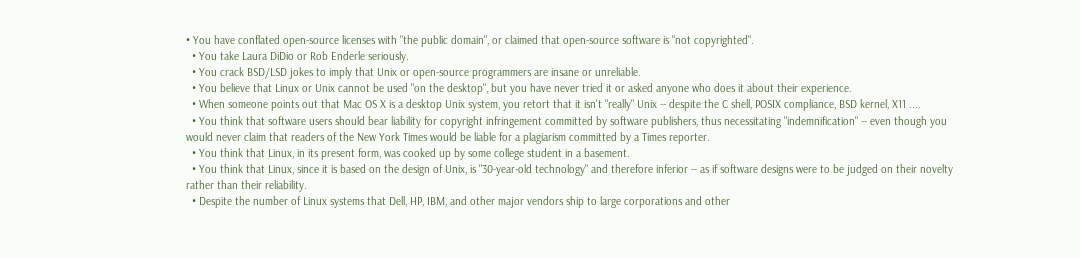• You have conflated open-source licenses with "the public domain", or claimed that open-source software is "not copyrighted".
  • You take Laura DiDio or Rob Enderle seriously.
  • You crack BSD/LSD jokes to imply that Unix or open-source programmers are insane or unreliable.
  • You believe that Linux or Unix cannot be used "on the desktop", but you have never tried it or asked anyone who does it about their experience.
  • When someone points out that Mac OS X is a desktop Unix system, you retort that it isn't "really" Unix -- despite the C shell, POSIX compliance, BSD kernel, X11 ....
  • You think that software users should bear liability for copyright infringement committed by software publishers, thus necessitating "indemnification" -- even though you would never claim that readers of the New York Times would be liable for a plagiarism committed by a Times reporter.
  • You think that Linux, in its present form, was cooked up by some college student in a basement.
  • You think that Linux, since it is based on the design of Unix, is "30-year-old technology" and therefore inferior -- as if software designs were to be judged on their novelty rather than their reliability.
  • Despite the number of Linux systems that Dell, HP, IBM, and other major vendors ship to large corporations and other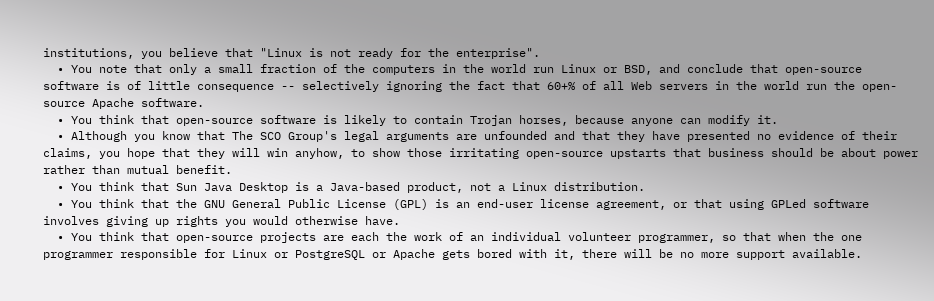institutions, you believe that "Linux is not ready for the enterprise".
  • You note that only a small fraction of the computers in the world run Linux or BSD, and conclude that open-source software is of little consequence -- selectively ignoring the fact that 60+% of all Web servers in the world run the open-source Apache software.
  • You think that open-source software is likely to contain Trojan horses, because anyone can modify it.
  • Although you know that The SCO Group's legal arguments are unfounded and that they have presented no evidence of their claims, you hope that they will win anyhow, to show those irritating open-source upstarts that business should be about power rather than mutual benefit.
  • You think that Sun Java Desktop is a Java-based product, not a Linux distribution.
  • You think that the GNU General Public License (GPL) is an end-user license agreement, or that using GPLed software involves giving up rights you would otherwise have.
  • You think that open-source projects are each the work of an individual volunteer programmer, so that when the one programmer responsible for Linux or PostgreSQL or Apache gets bored with it, there will be no more support available.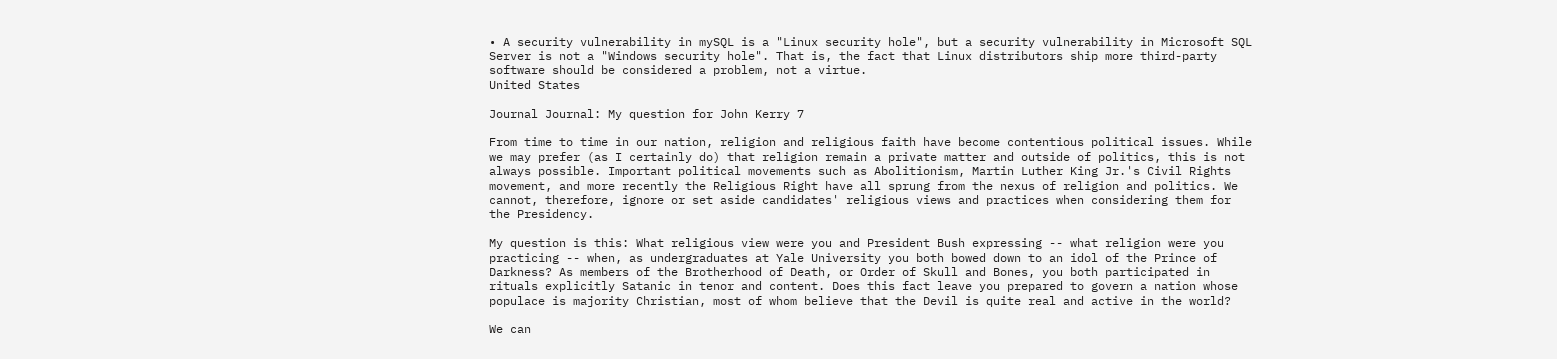• A security vulnerability in mySQL is a "Linux security hole", but a security vulnerability in Microsoft SQL Server is not a "Windows security hole". That is, the fact that Linux distributors ship more third-party software should be considered a problem, not a virtue.
United States

Journal Journal: My question for John Kerry 7

From time to time in our nation, religion and religious faith have become contentious political issues. While we may prefer (as I certainly do) that religion remain a private matter and outside of politics, this is not always possible. Important political movements such as Abolitionism, Martin Luther King Jr.'s Civil Rights movement, and more recently the Religious Right have all sprung from the nexus of religion and politics. We cannot, therefore, ignore or set aside candidates' religious views and practices when considering them for the Presidency.

My question is this: What religious view were you and President Bush expressing -- what religion were you practicing -- when, as undergraduates at Yale University you both bowed down to an idol of the Prince of Darkness? As members of the Brotherhood of Death, or Order of Skull and Bones, you both participated in rituals explicitly Satanic in tenor and content. Does this fact leave you prepared to govern a nation whose populace is majority Christian, most of whom believe that the Devil is quite real and active in the world?

We can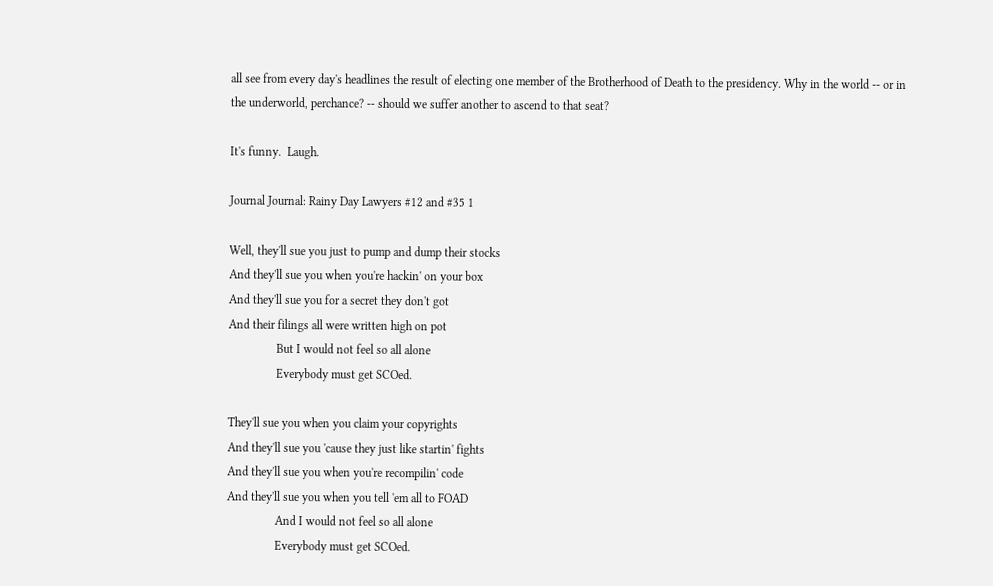all see from every day's headlines the result of electing one member of the Brotherhood of Death to the presidency. Why in the world -- or in the underworld, perchance? -- should we suffer another to ascend to that seat?

It's funny.  Laugh.

Journal Journal: Rainy Day Lawyers #12 and #35 1

Well, they'll sue you just to pump and dump their stocks
And they'll sue you when you're hackin' on your box
And they'll sue you for a secret they don't got
And their filings all were written high on pot
                But I would not feel so all alone
                Everybody must get SCOed.

They'll sue you when you claim your copyrights
And they'll sue you 'cause they just like startin' fights
And they'll sue you when you're recompilin' code
And they'll sue you when you tell 'em all to FOAD
                And I would not feel so all alone
                Everybody must get SCOed.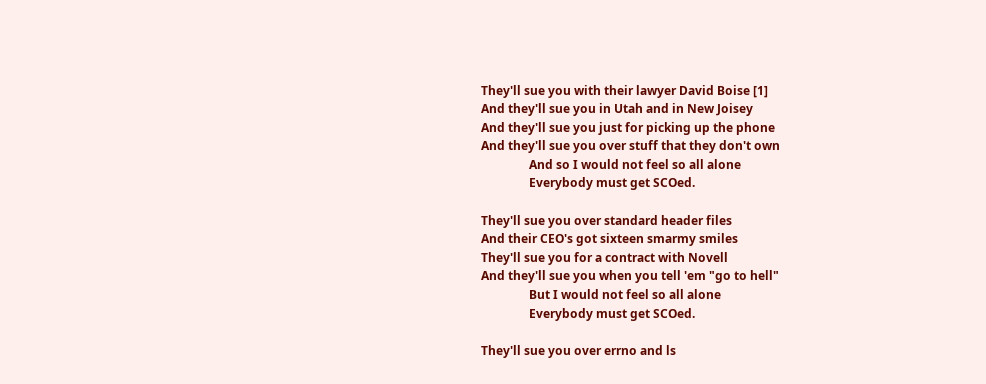They'll sue you with their lawyer David Boise [1]
And they'll sue you in Utah and in New Joisey
And they'll sue you just for picking up the phone
And they'll sue you over stuff that they don't own
                And so I would not feel so all alone
                Everybody must get SCOed.

They'll sue you over standard header files
And their CEO's got sixteen smarmy smiles
They'll sue you for a contract with Novell
And they'll sue you when you tell 'em "go to hell"
                But I would not feel so all alone
                Everybody must get SCOed.

They'll sue you over errno and ls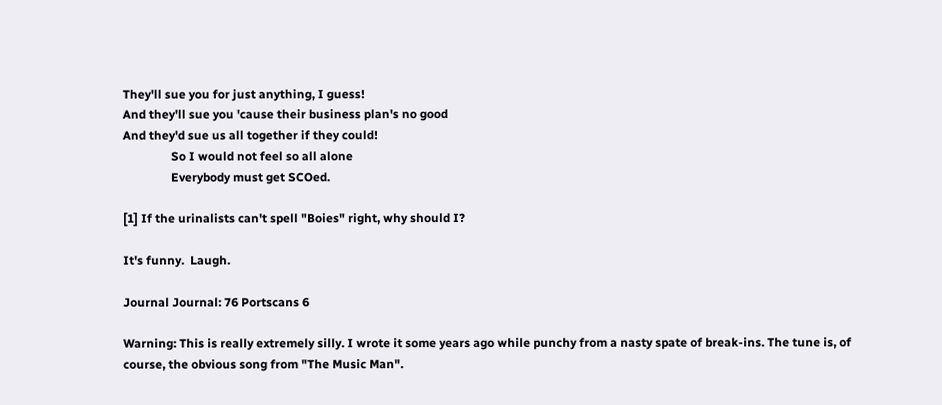They'll sue you for just anything, I guess!
And they'll sue you 'cause their business plan's no good
And they'd sue us all together if they could!
                So I would not feel so all alone
                Everybody must get SCOed.

[1] If the urinalists can't spell "Boies" right, why should I?

It's funny.  Laugh.

Journal Journal: 76 Portscans 6

Warning: This is really extremely silly. I wrote it some years ago while punchy from a nasty spate of break-ins. The tune is, of course, the obvious song from "The Music Man".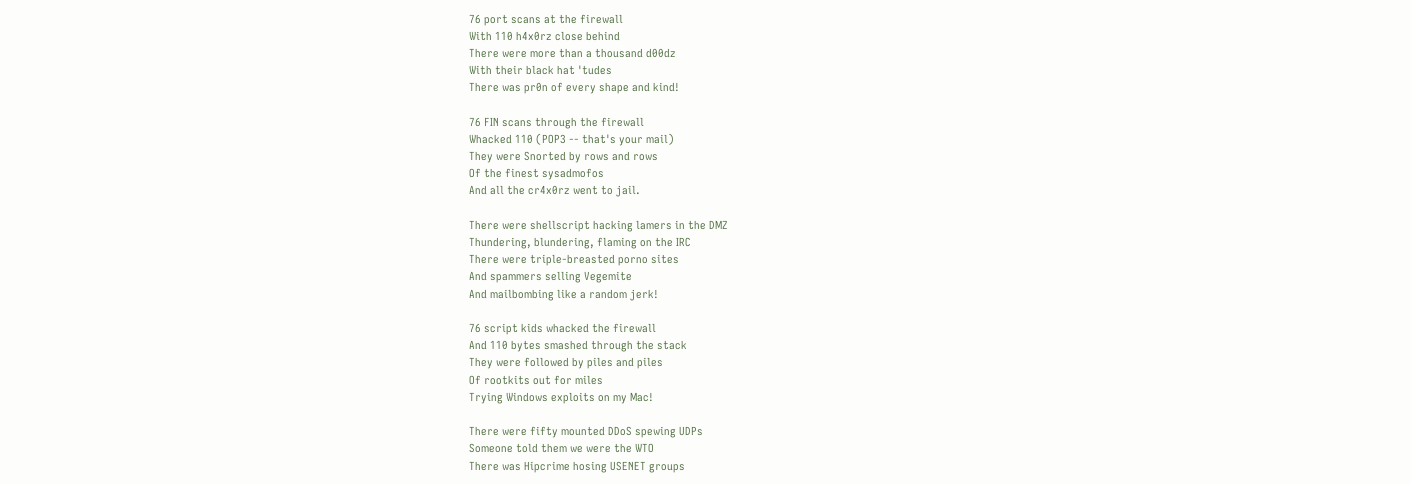76 port scans at the firewall
With 110 h4x0rz close behind
There were more than a thousand d00dz
With their black hat 'tudes
There was pr0n of every shape and kind!

76 FIN scans through the firewall
Whacked 110 (POP3 -- that's your mail)
They were Snorted by rows and rows
Of the finest sysadmofos
And all the cr4x0rz went to jail.

There were shellscript hacking lamers in the DMZ
Thundering, blundering, flaming on the IRC
There were triple-breasted porno sites
And spammers selling Vegemite
And mailbombing like a random jerk!

76 script kids whacked the firewall
And 110 bytes smashed through the stack
They were followed by piles and piles
Of rootkits out for miles
Trying Windows exploits on my Mac!

There were fifty mounted DDoS spewing UDPs
Someone told them we were the WTO
There was Hipcrime hosing USENET groups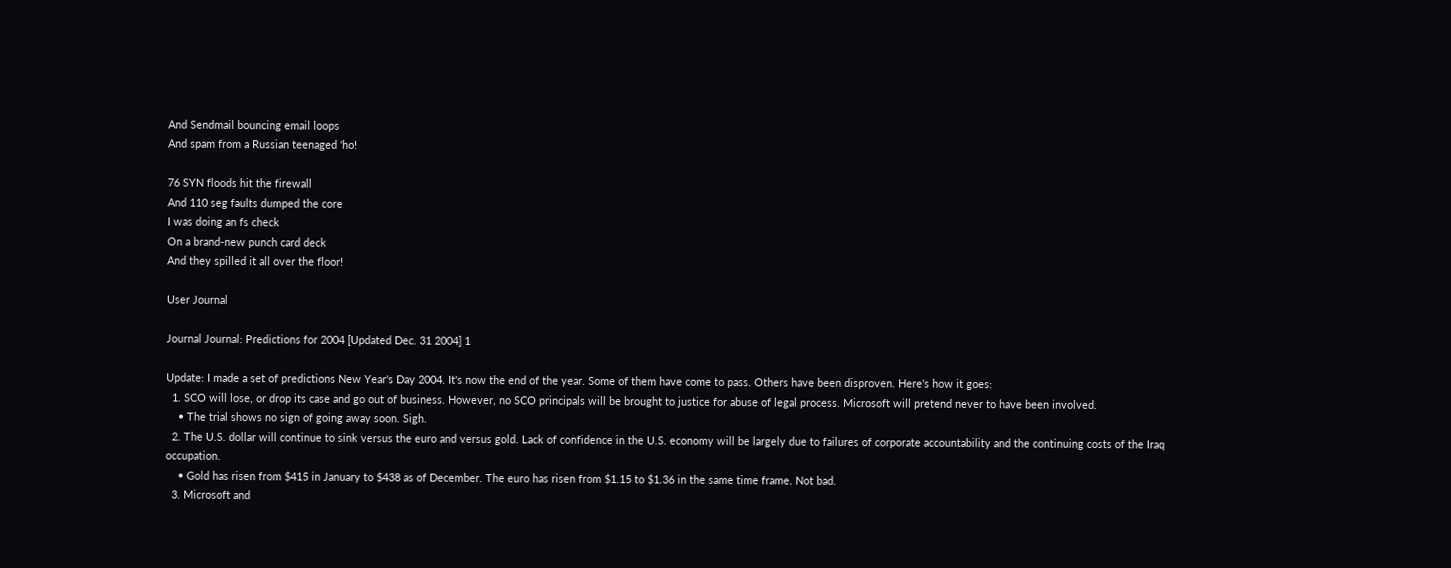And Sendmail bouncing email loops
And spam from a Russian teenaged 'ho!

76 SYN floods hit the firewall
And 110 seg faults dumped the core
I was doing an fs check
On a brand-new punch card deck
And they spilled it all over the floor!

User Journal

Journal Journal: Predictions for 2004 [Updated Dec. 31 2004] 1

Update: I made a set of predictions New Year's Day 2004. It's now the end of the year. Some of them have come to pass. Others have been disproven. Here's how it goes:
  1. SCO will lose, or drop its case and go out of business. However, no SCO principals will be brought to justice for abuse of legal process. Microsoft will pretend never to have been involved.
    • The trial shows no sign of going away soon. Sigh.
  2. The U.S. dollar will continue to sink versus the euro and versus gold. Lack of confidence in the U.S. economy will be largely due to failures of corporate accountability and the continuing costs of the Iraq occupation.
    • Gold has risen from $415 in January to $438 as of December. The euro has risen from $1.15 to $1.36 in the same time frame. Not bad.
  3. Microsoft and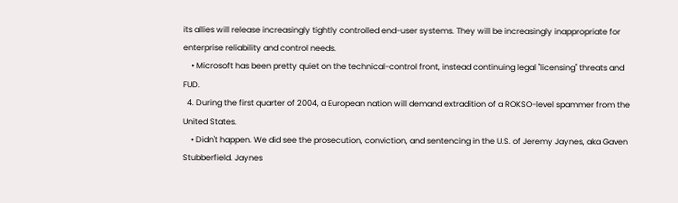its allies will release increasingly tightly controlled end-user systems. They will be increasingly inappropriate for enterprise reliability and control needs.
    • Microsoft has been pretty quiet on the technical-control front, instead continuing legal "licensing" threats and FUD.
  4. During the first quarter of 2004, a European nation will demand extradition of a ROKSO-level spammer from the United States.
    • Didn't happen. We did see the prosecution, conviction, and sentencing in the U.S. of Jeremy Jaynes, aka Gaven Stubberfield. Jaynes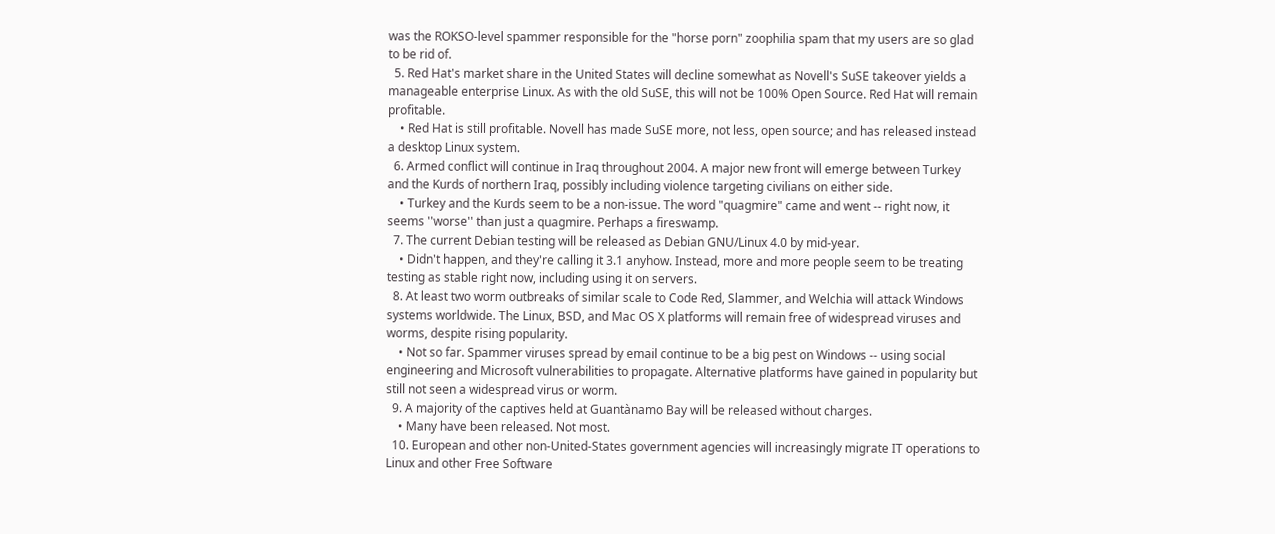was the ROKSO-level spammer responsible for the "horse porn" zoophilia spam that my users are so glad to be rid of.
  5. Red Hat's market share in the United States will decline somewhat as Novell's SuSE takeover yields a manageable enterprise Linux. As with the old SuSE, this will not be 100% Open Source. Red Hat will remain profitable.
    • Red Hat is still profitable. Novell has made SuSE more, not less, open source; and has released instead a desktop Linux system.
  6. Armed conflict will continue in Iraq throughout 2004. A major new front will emerge between Turkey and the Kurds of northern Iraq, possibly including violence targeting civilians on either side.
    • Turkey and the Kurds seem to be a non-issue. The word "quagmire" came and went -- right now, it seems ''worse'' than just a quagmire. Perhaps a fireswamp.
  7. The current Debian testing will be released as Debian GNU/Linux 4.0 by mid-year.
    • Didn't happen, and they're calling it 3.1 anyhow. Instead, more and more people seem to be treating testing as stable right now, including using it on servers.
  8. At least two worm outbreaks of similar scale to Code Red, Slammer, and Welchia will attack Windows systems worldwide. The Linux, BSD, and Mac OS X platforms will remain free of widespread viruses and worms, despite rising popularity.
    • Not so far. Spammer viruses spread by email continue to be a big pest on Windows -- using social engineering and Microsoft vulnerabilities to propagate. Alternative platforms have gained in popularity but still not seen a widespread virus or worm.
  9. A majority of the captives held at Guantànamo Bay will be released without charges.
    • Many have been released. Not most.
  10. European and other non-United-States government agencies will increasingly migrate IT operations to Linux and other Free Software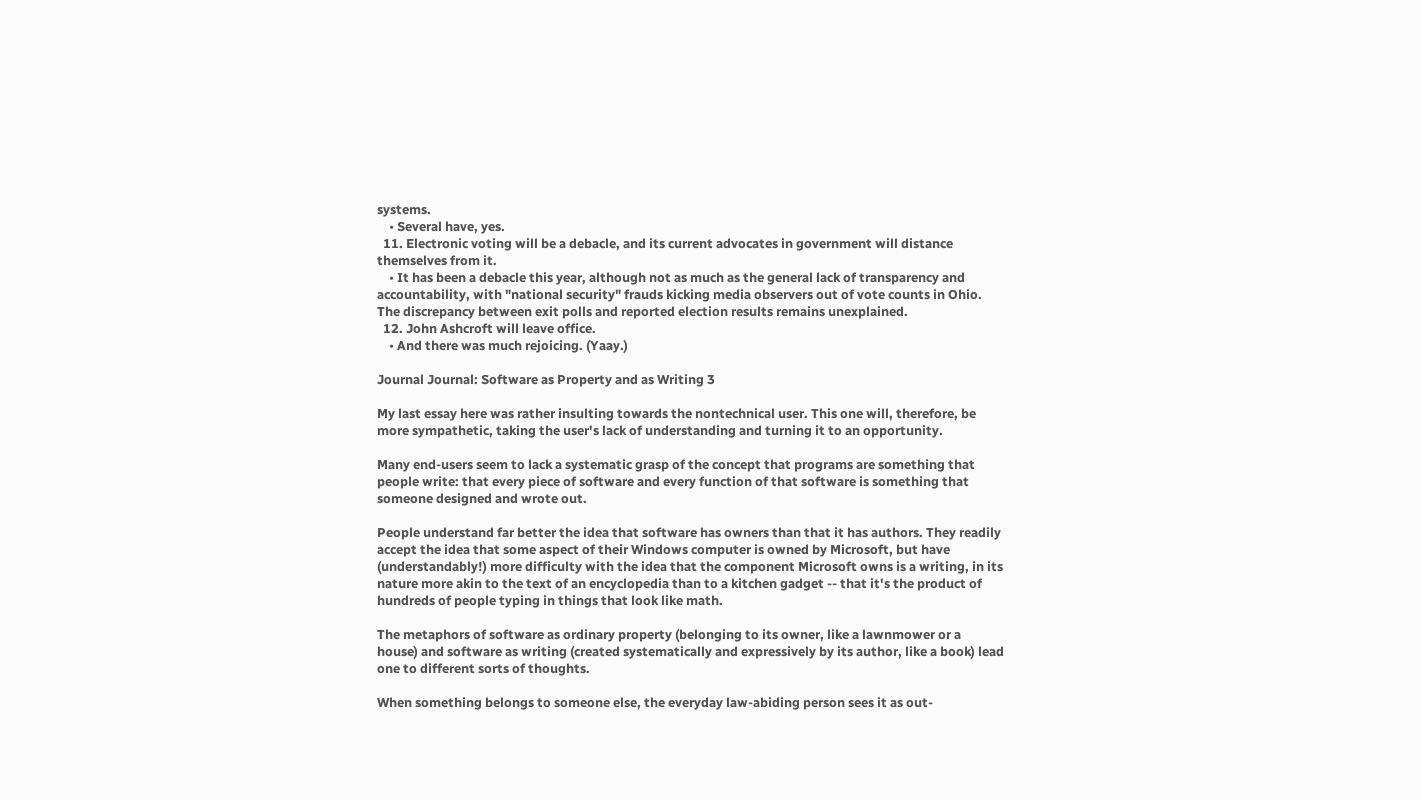systems.
    • Several have, yes.
  11. Electronic voting will be a debacle, and its current advocates in government will distance themselves from it.
    • It has been a debacle this year, although not as much as the general lack of transparency and accountability, with "national security" frauds kicking media observers out of vote counts in Ohio. The discrepancy between exit polls and reported election results remains unexplained.
  12. John Ashcroft will leave office.
    • And there was much rejoicing. (Yaay.)

Journal Journal: Software as Property and as Writing 3

My last essay here was rather insulting towards the nontechnical user. This one will, therefore, be more sympathetic, taking the user's lack of understanding and turning it to an opportunity.

Many end-users seem to lack a systematic grasp of the concept that programs are something that people write: that every piece of software and every function of that software is something that someone designed and wrote out.

People understand far better the idea that software has owners than that it has authors. They readily accept the idea that some aspect of their Windows computer is owned by Microsoft, but have (understandably!) more difficulty with the idea that the component Microsoft owns is a writing, in its nature more akin to the text of an encyclopedia than to a kitchen gadget -- that it's the product of hundreds of people typing in things that look like math.

The metaphors of software as ordinary property (belonging to its owner, like a lawnmower or a house) and software as writing (created systematically and expressively by its author, like a book) lead one to different sorts of thoughts.

When something belongs to someone else, the everyday law-abiding person sees it as out-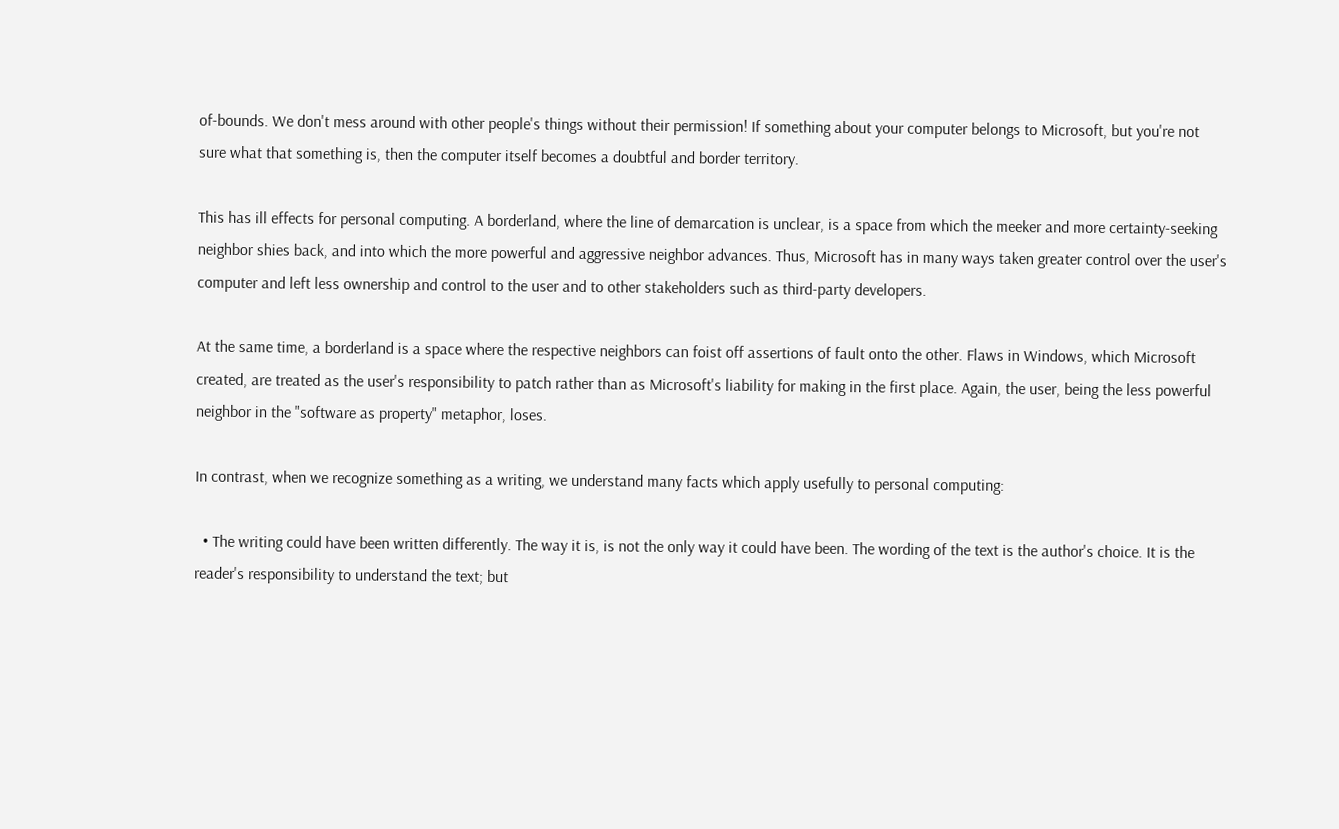of-bounds. We don't mess around with other people's things without their permission! If something about your computer belongs to Microsoft, but you're not sure what that something is, then the computer itself becomes a doubtful and border territory.

This has ill effects for personal computing. A borderland, where the line of demarcation is unclear, is a space from which the meeker and more certainty-seeking neighbor shies back, and into which the more powerful and aggressive neighbor advances. Thus, Microsoft has in many ways taken greater control over the user's computer and left less ownership and control to the user and to other stakeholders such as third-party developers.

At the same time, a borderland is a space where the respective neighbors can foist off assertions of fault onto the other. Flaws in Windows, which Microsoft created, are treated as the user's responsibility to patch rather than as Microsoft's liability for making in the first place. Again, the user, being the less powerful neighbor in the "software as property" metaphor, loses.

In contrast, when we recognize something as a writing, we understand many facts which apply usefully to personal computing:

  • The writing could have been written differently. The way it is, is not the only way it could have been. The wording of the text is the author's choice. It is the reader's responsibility to understand the text; but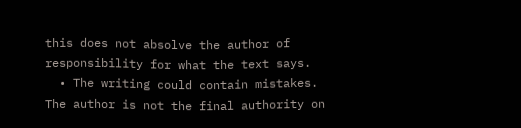this does not absolve the author of responsibility for what the text says.
  • The writing could contain mistakes. The author is not the final authority on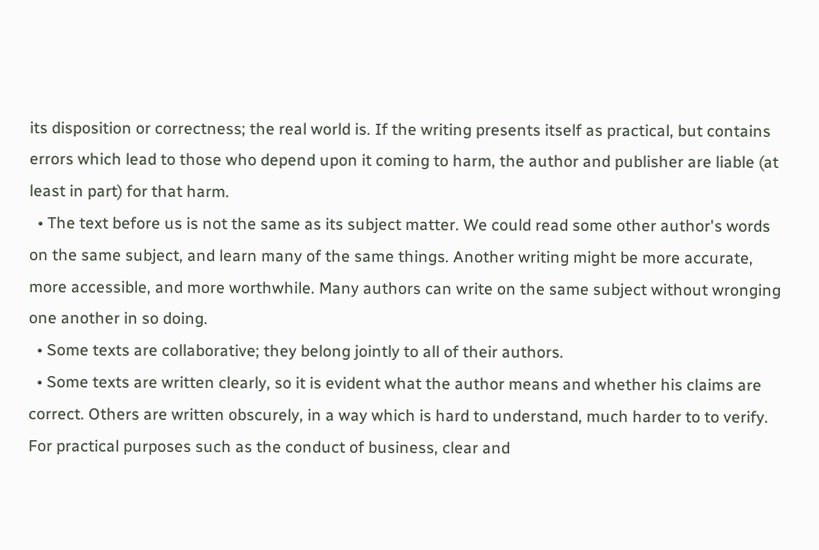its disposition or correctness; the real world is. If the writing presents itself as practical, but contains errors which lead to those who depend upon it coming to harm, the author and publisher are liable (at least in part) for that harm.
  • The text before us is not the same as its subject matter. We could read some other author's words on the same subject, and learn many of the same things. Another writing might be more accurate, more accessible, and more worthwhile. Many authors can write on the same subject without wronging one another in so doing.
  • Some texts are collaborative; they belong jointly to all of their authors.
  • Some texts are written clearly, so it is evident what the author means and whether his claims are correct. Others are written obscurely, in a way which is hard to understand, much harder to to verify. For practical purposes such as the conduct of business, clear and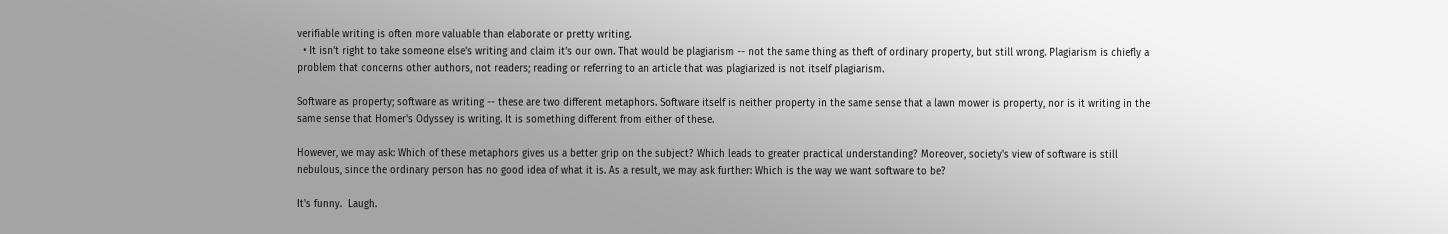verifiable writing is often more valuable than elaborate or pretty writing.
  • It isn't right to take someone else's writing and claim it's our own. That would be plagiarism -- not the same thing as theft of ordinary property, but still wrong. Plagiarism is chiefly a problem that concerns other authors, not readers; reading or referring to an article that was plagiarized is not itself plagiarism.

Software as property; software as writing -- these are two different metaphors. Software itself is neither property in the same sense that a lawn mower is property, nor is it writing in the same sense that Homer's Odyssey is writing. It is something different from either of these.

However, we may ask: Which of these metaphors gives us a better grip on the subject? Which leads to greater practical understanding? Moreover, society's view of software is still nebulous, since the ordinary person has no good idea of what it is. As a result, we may ask further: Which is the way we want software to be?

It's funny.  Laugh.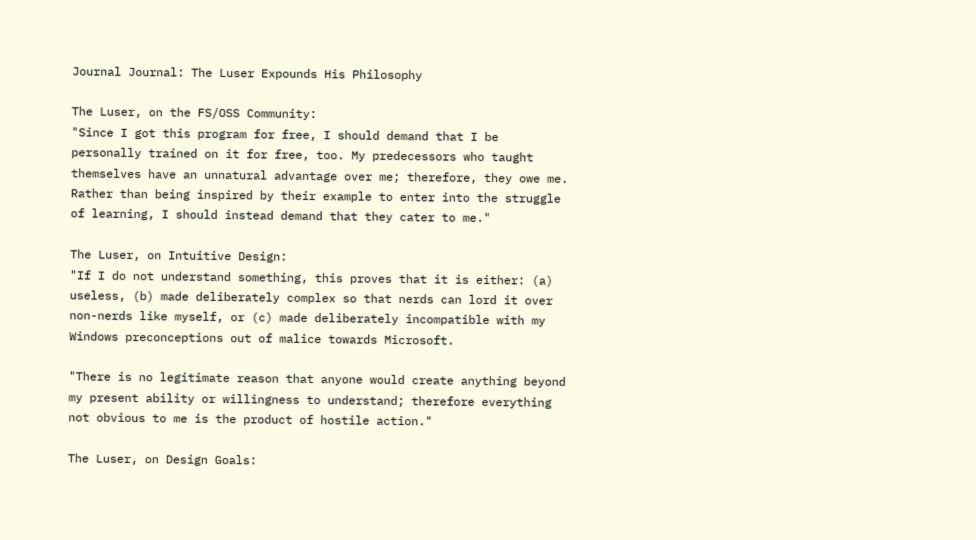Journal Journal: The Luser Expounds His Philosophy

The Luser, on the FS/OSS Community:
"Since I got this program for free, I should demand that I be personally trained on it for free, too. My predecessors who taught themselves have an unnatural advantage over me; therefore, they owe me. Rather than being inspired by their example to enter into the struggle of learning, I should instead demand that they cater to me."

The Luser, on Intuitive Design:
"If I do not understand something, this proves that it is either: (a) useless, (b) made deliberately complex so that nerds can lord it over non-nerds like myself, or (c) made deliberately incompatible with my Windows preconceptions out of malice towards Microsoft.

"There is no legitimate reason that anyone would create anything beyond my present ability or willingness to understand; therefore everything not obvious to me is the product of hostile action."

The Luser, on Design Goals: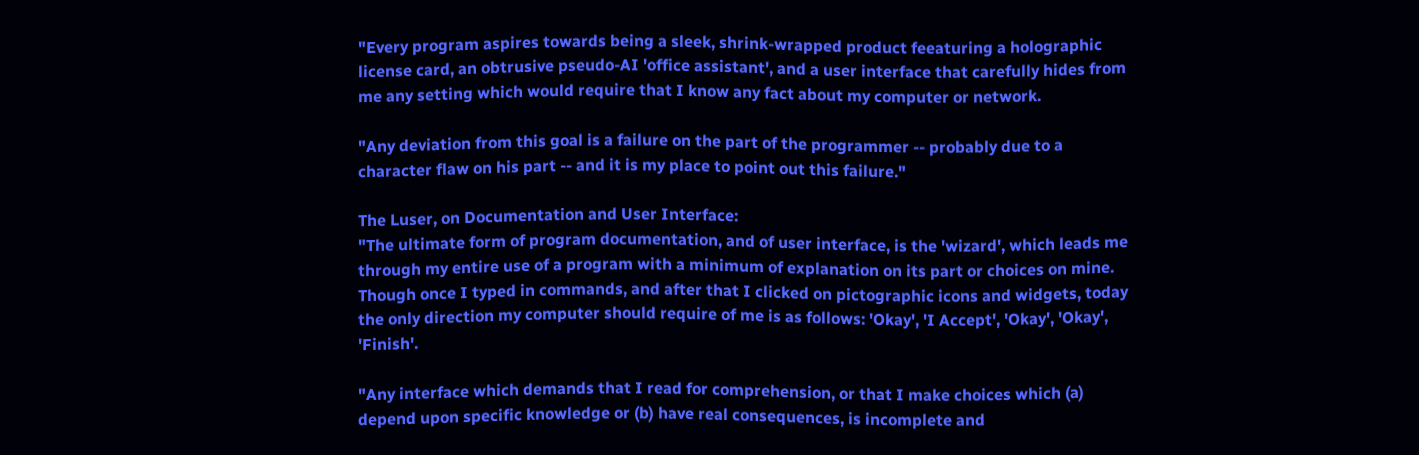"Every program aspires towards being a sleek, shrink-wrapped product feeaturing a holographic license card, an obtrusive pseudo-AI 'office assistant', and a user interface that carefully hides from me any setting which would require that I know any fact about my computer or network.

"Any deviation from this goal is a failure on the part of the programmer -- probably due to a character flaw on his part -- and it is my place to point out this failure."

The Luser, on Documentation and User Interface:
"The ultimate form of program documentation, and of user interface, is the 'wizard', which leads me through my entire use of a program with a minimum of explanation on its part or choices on mine. Though once I typed in commands, and after that I clicked on pictographic icons and widgets, today the only direction my computer should require of me is as follows: 'Okay', 'I Accept', 'Okay', 'Okay', 'Finish'.

"Any interface which demands that I read for comprehension, or that I make choices which (a) depend upon specific knowledge or (b) have real consequences, is incomplete and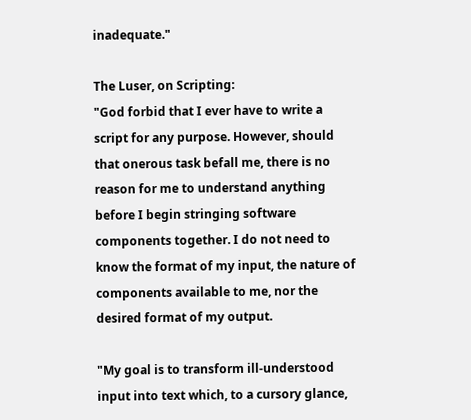inadequate."

The Luser, on Scripting:
"God forbid that I ever have to write a script for any purpose. However, should that onerous task befall me, there is no reason for me to understand anything before I begin stringing software components together. I do not need to know the format of my input, the nature of components available to me, nor the desired format of my output.

"My goal is to transform ill-understood input into text which, to a cursory glance,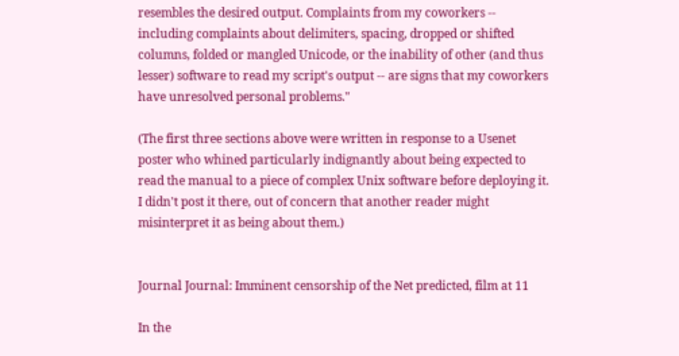resembles the desired output. Complaints from my coworkers -- including complaints about delimiters, spacing, dropped or shifted columns, folded or mangled Unicode, or the inability of other (and thus lesser) software to read my script's output -- are signs that my coworkers have unresolved personal problems."

(The first three sections above were written in response to a Usenet poster who whined particularly indignantly about being expected to read the manual to a piece of complex Unix software before deploying it. I didn't post it there, out of concern that another reader might misinterpret it as being about them.)


Journal Journal: Imminent censorship of the Net predicted, film at 11

In the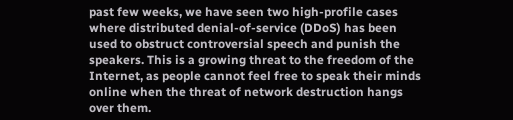past few weeks, we have seen two high-profile cases where distributed denial-of-service (DDoS) has been used to obstruct controversial speech and punish the speakers. This is a growing threat to the freedom of the Internet, as people cannot feel free to speak their minds online when the threat of network destruction hangs over them.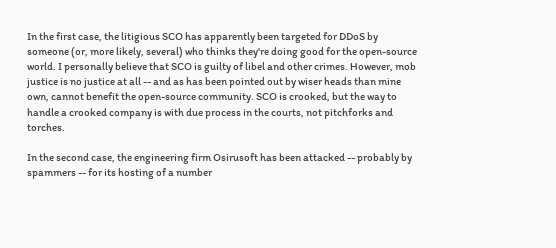In the first case, the litigious SCO has apparently been targeted for DDoS by someone (or, more likely, several) who thinks they're doing good for the open-source world. I personally believe that SCO is guilty of libel and other crimes. However, mob justice is no justice at all -- and as has been pointed out by wiser heads than mine own, cannot benefit the open-source community. SCO is crooked, but the way to handle a crooked company is with due process in the courts, not pitchforks and torches.

In the second case, the engineering firm Osirusoft has been attacked -- probably by spammers -- for its hosting of a number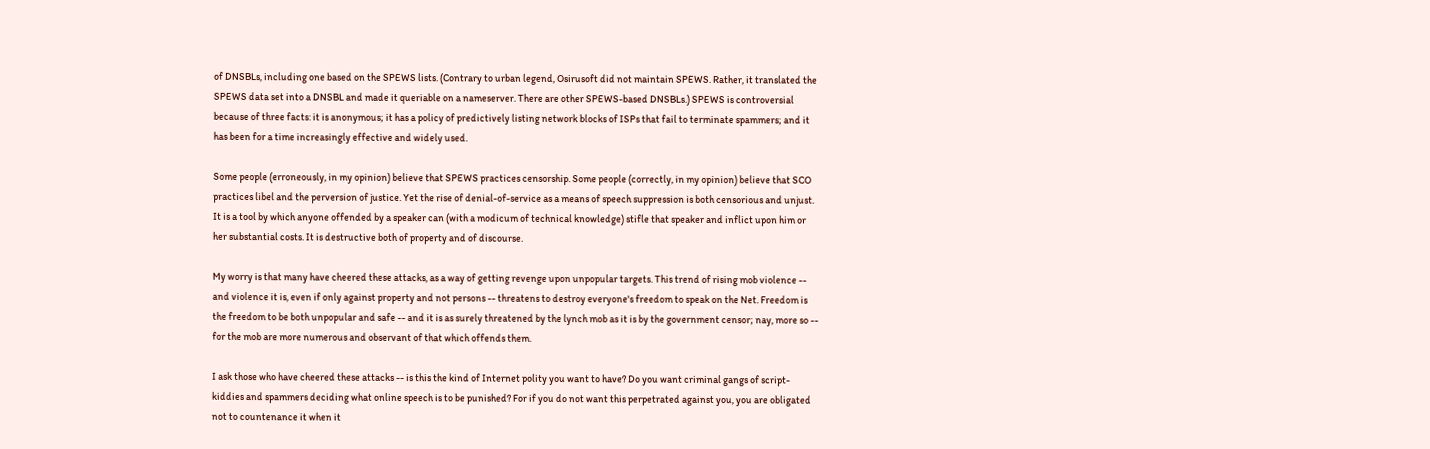of DNSBLs, including one based on the SPEWS lists. (Contrary to urban legend, Osirusoft did not maintain SPEWS. Rather, it translated the SPEWS data set into a DNSBL and made it queriable on a nameserver. There are other SPEWS-based DNSBLs.) SPEWS is controversial because of three facts: it is anonymous; it has a policy of predictively listing network blocks of ISPs that fail to terminate spammers; and it has been for a time increasingly effective and widely used.

Some people (erroneously, in my opinion) believe that SPEWS practices censorship. Some people (correctly, in my opinion) believe that SCO practices libel and the perversion of justice. Yet the rise of denial-of-service as a means of speech suppression is both censorious and unjust. It is a tool by which anyone offended by a speaker can (with a modicum of technical knowledge) stifle that speaker and inflict upon him or her substantial costs. It is destructive both of property and of discourse.

My worry is that many have cheered these attacks, as a way of getting revenge upon unpopular targets. This trend of rising mob violence -- and violence it is, even if only against property and not persons -- threatens to destroy everyone's freedom to speak on the Net. Freedom is the freedom to be both unpopular and safe -- and it is as surely threatened by the lynch mob as it is by the government censor; nay, more so -- for the mob are more numerous and observant of that which offends them.

I ask those who have cheered these attacks -- is this the kind of Internet polity you want to have? Do you want criminal gangs of script-kiddies and spammers deciding what online speech is to be punished? For if you do not want this perpetrated against you, you are obligated not to countenance it when it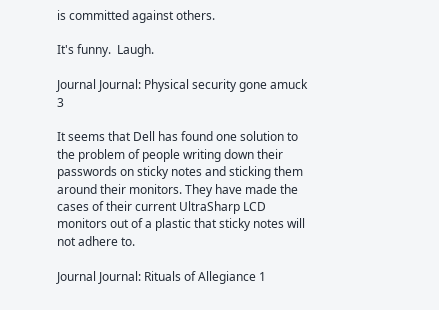is committed against others.

It's funny.  Laugh.

Journal Journal: Physical security gone amuck 3

It seems that Dell has found one solution to the problem of people writing down their passwords on sticky notes and sticking them around their monitors. They have made the cases of their current UltraSharp LCD monitors out of a plastic that sticky notes will not adhere to.

Journal Journal: Rituals of Allegiance 1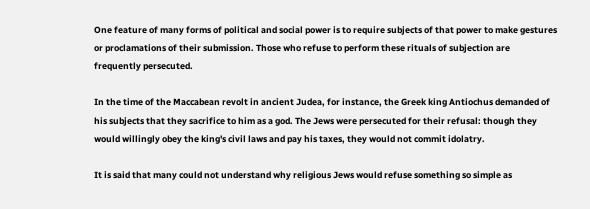One feature of many forms of political and social power is to require subjects of that power to make gestures or proclamations of their submission. Those who refuse to perform these rituals of subjection are frequently persecuted.

In the time of the Maccabean revolt in ancient Judea, for instance, the Greek king Antiochus demanded of his subjects that they sacrifice to him as a god. The Jews were persecuted for their refusal: though they would willingly obey the king's civil laws and pay his taxes, they would not commit idolatry.

It is said that many could not understand why religious Jews would refuse something so simple as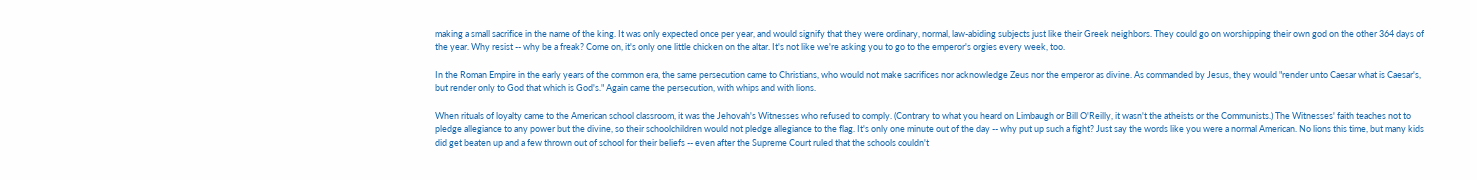making a small sacrifice in the name of the king. It was only expected once per year, and would signify that they were ordinary, normal, law-abiding subjects just like their Greek neighbors. They could go on worshipping their own god on the other 364 days of the year. Why resist -- why be a freak? Come on, it's only one little chicken on the altar. It's not like we're asking you to go to the emperor's orgies every week, too.

In the Roman Empire in the early years of the common era, the same persecution came to Christians, who would not make sacrifices nor acknowledge Zeus nor the emperor as divine. As commanded by Jesus, they would "render unto Caesar what is Caesar's, but render only to God that which is God's." Again came the persecution, with whips and with lions.

When rituals of loyalty came to the American school classroom, it was the Jehovah's Witnesses who refused to comply. (Contrary to what you heard on Limbaugh or Bill O'Reilly, it wasn't the atheists or the Communists.) The Witnesses' faith teaches not to pledge allegiance to any power but the divine, so their schoolchildren would not pledge allegiance to the flag. It's only one minute out of the day -- why put up such a fight? Just say the words like you were a normal American. No lions this time, but many kids did get beaten up and a few thrown out of school for their beliefs -- even after the Supreme Court ruled that the schools couldn't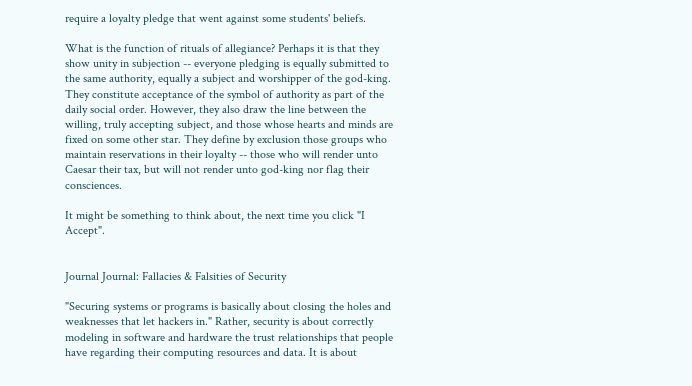require a loyalty pledge that went against some students' beliefs.

What is the function of rituals of allegiance? Perhaps it is that they show unity in subjection -- everyone pledging is equally submitted to the same authority, equally a subject and worshipper of the god-king. They constitute acceptance of the symbol of authority as part of the daily social order. However, they also draw the line between the willing, truly accepting subject, and those whose hearts and minds are fixed on some other star. They define by exclusion those groups who maintain reservations in their loyalty -- those who will render unto Caesar their tax, but will not render unto god-king nor flag their consciences.

It might be something to think about, the next time you click "I Accept".


Journal Journal: Fallacies & Falsities of Security

"Securing systems or programs is basically about closing the holes and weaknesses that let hackers in." Rather, security is about correctly modeling in software and hardware the trust relationships that people have regarding their computing resources and data. It is about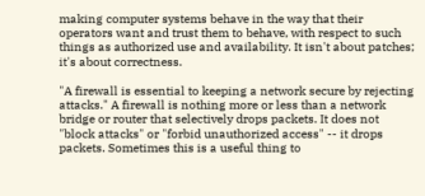making computer systems behave in the way that their operators want and trust them to behave, with respect to such things as authorized use and availability. It isn't about patches; it's about correctness.

"A firewall is essential to keeping a network secure by rejecting attacks." A firewall is nothing more or less than a network bridge or router that selectively drops packets. It does not "block attacks" or "forbid unauthorized access" -- it drops packets. Sometimes this is a useful thing to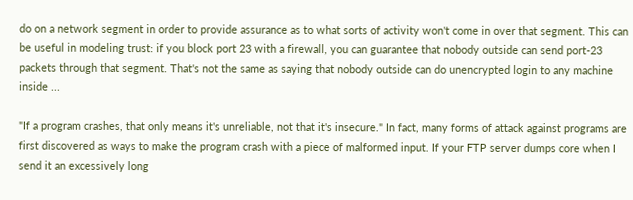do on a network segment in order to provide assurance as to what sorts of activity won't come in over that segment. This can be useful in modeling trust: if you block port 23 with a firewall, you can guarantee that nobody outside can send port-23 packets through that segment. That's not the same as saying that nobody outside can do unencrypted login to any machine inside ...

"If a program crashes, that only means it's unreliable, not that it's insecure." In fact, many forms of attack against programs are first discovered as ways to make the program crash with a piece of malformed input. If your FTP server dumps core when I send it an excessively long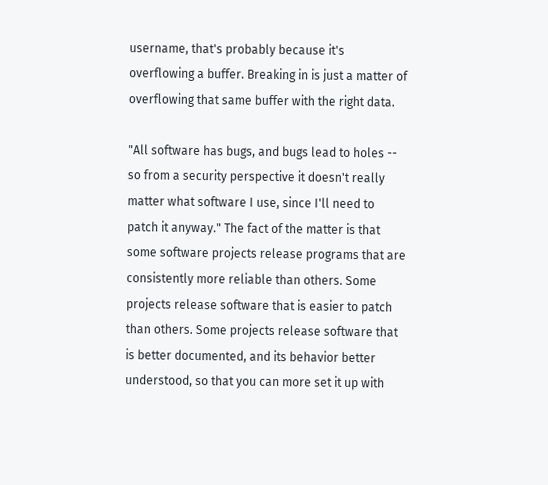username, that's probably because it's overflowing a buffer. Breaking in is just a matter of overflowing that same buffer with the right data.

"All software has bugs, and bugs lead to holes -- so from a security perspective it doesn't really matter what software I use, since I'll need to patch it anyway." The fact of the matter is that some software projects release programs that are consistently more reliable than others. Some projects release software that is easier to patch than others. Some projects release software that is better documented, and its behavior better understood, so that you can more set it up with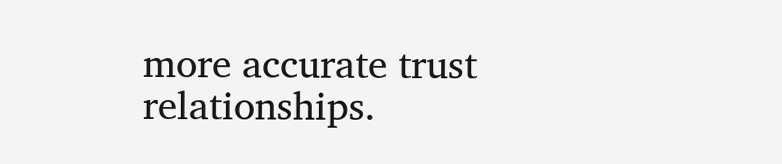more accurate trust relationships.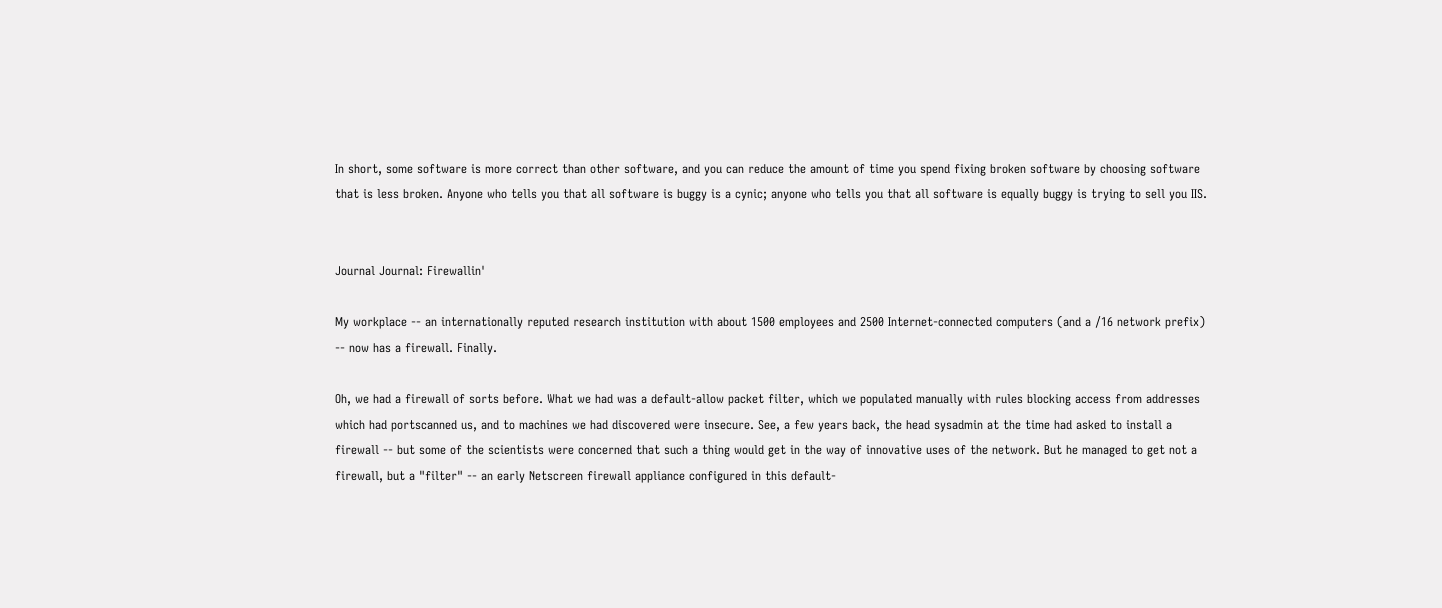In short, some software is more correct than other software, and you can reduce the amount of time you spend fixing broken software by choosing software that is less broken. Anyone who tells you that all software is buggy is a cynic; anyone who tells you that all software is equally buggy is trying to sell you IIS.


Journal Journal: Firewallin'

My workplace -- an internationally reputed research institution with about 1500 employees and 2500 Internet-connected computers (and a /16 network prefix) -- now has a firewall. Finally.

Oh, we had a firewall of sorts before. What we had was a default-allow packet filter, which we populated manually with rules blocking access from addresses which had portscanned us, and to machines we had discovered were insecure. See, a few years back, the head sysadmin at the time had asked to install a firewall -- but some of the scientists were concerned that such a thing would get in the way of innovative uses of the network. But he managed to get not a firewall, but a "filter" -- an early Netscreen firewall appliance configured in this default-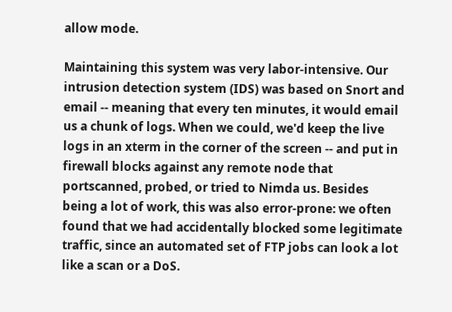allow mode.

Maintaining this system was very labor-intensive. Our intrusion detection system (IDS) was based on Snort and email -- meaning that every ten minutes, it would email us a chunk of logs. When we could, we'd keep the live logs in an xterm in the corner of the screen -- and put in firewall blocks against any remote node that portscanned, probed, or tried to Nimda us. Besides being a lot of work, this was also error-prone: we often found that we had accidentally blocked some legitimate traffic, since an automated set of FTP jobs can look a lot like a scan or a DoS.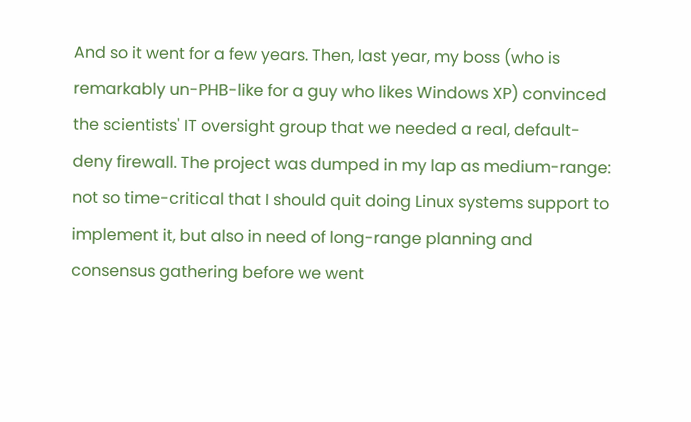And so it went for a few years. Then, last year, my boss (who is remarkably un-PHB-like for a guy who likes Windows XP) convinced the scientists' IT oversight group that we needed a real, default-deny firewall. The project was dumped in my lap as medium-range: not so time-critical that I should quit doing Linux systems support to implement it, but also in need of long-range planning and consensus gathering before we went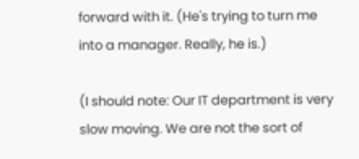forward with it. (He's trying to turn me into a manager. Really, he is.)

(I should note: Our IT department is very slow moving. We are not the sort of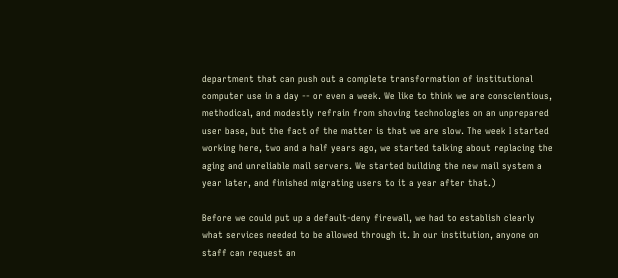department that can push out a complete transformation of institutional computer use in a day -- or even a week. We like to think we are conscientious, methodical, and modestly refrain from shoving technologies on an unprepared user base, but the fact of the matter is that we are slow. The week I started working here, two and a half years ago, we started talking about replacing the aging and unreliable mail servers. We started building the new mail system a year later, and finished migrating users to it a year after that.)

Before we could put up a default-deny firewall, we had to establish clearly what services needed to be allowed through it. In our institution, anyone on staff can request an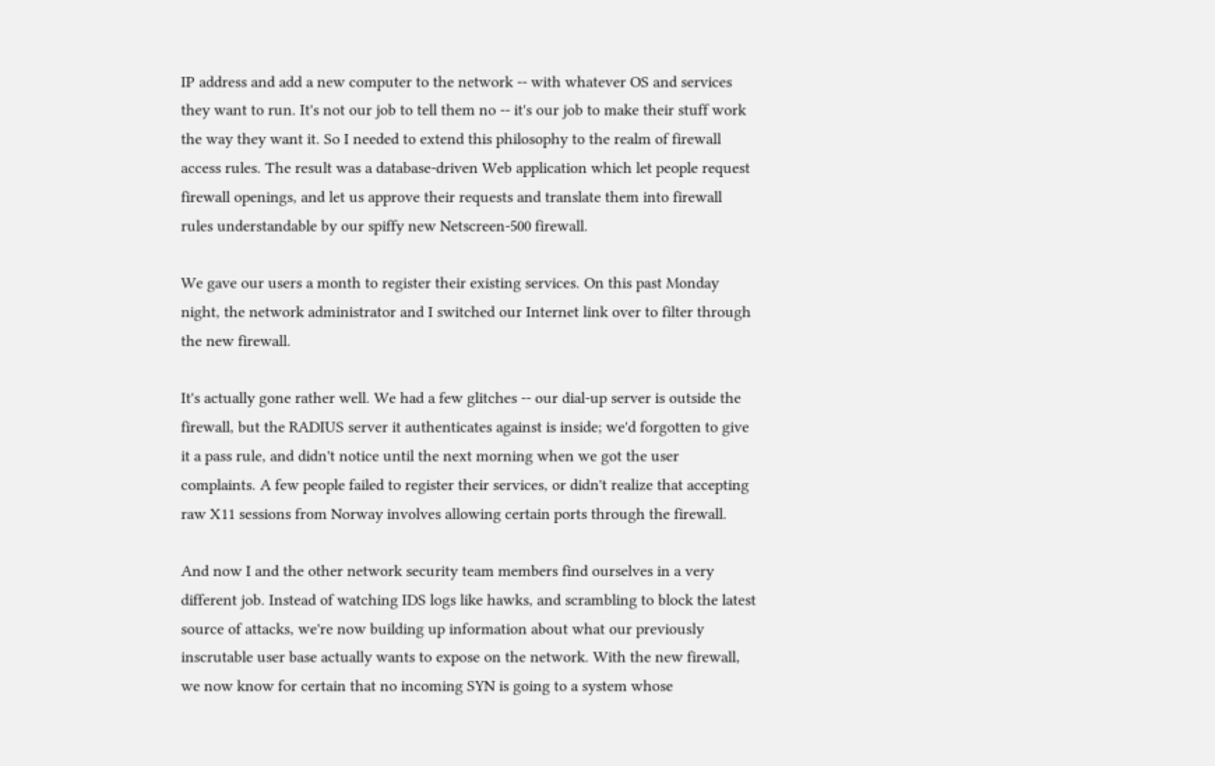IP address and add a new computer to the network -- with whatever OS and services they want to run. It's not our job to tell them no -- it's our job to make their stuff work the way they want it. So I needed to extend this philosophy to the realm of firewall access rules. The result was a database-driven Web application which let people request firewall openings, and let us approve their requests and translate them into firewall rules understandable by our spiffy new Netscreen-500 firewall.

We gave our users a month to register their existing services. On this past Monday night, the network administrator and I switched our Internet link over to filter through the new firewall.

It's actually gone rather well. We had a few glitches -- our dial-up server is outside the firewall, but the RADIUS server it authenticates against is inside; we'd forgotten to give it a pass rule, and didn't notice until the next morning when we got the user complaints. A few people failed to register their services, or didn't realize that accepting raw X11 sessions from Norway involves allowing certain ports through the firewall.

And now I and the other network security team members find ourselves in a very different job. Instead of watching IDS logs like hawks, and scrambling to block the latest source of attacks, we're now building up information about what our previously inscrutable user base actually wants to expose on the network. With the new firewall, we now know for certain that no incoming SYN is going to a system whose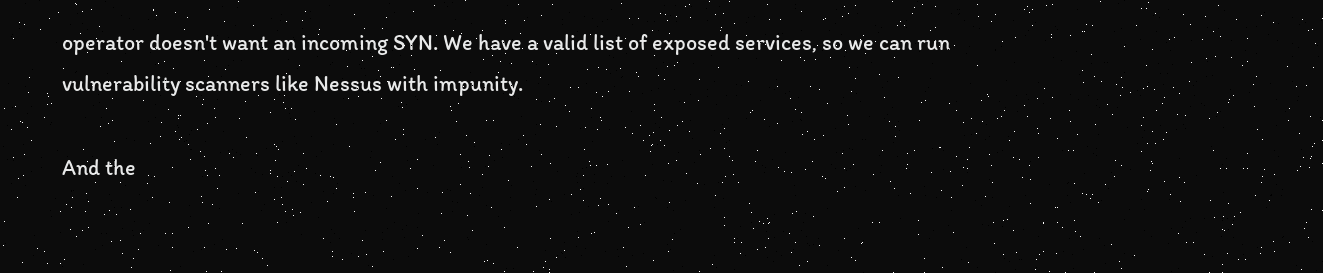operator doesn't want an incoming SYN. We have a valid list of exposed services, so we can run vulnerability scanners like Nessus with impunity.

And the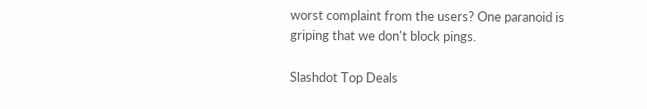worst complaint from the users? One paranoid is griping that we don't block pings.

Slashdot Top Deals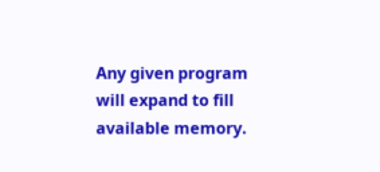Any given program will expand to fill available memory.